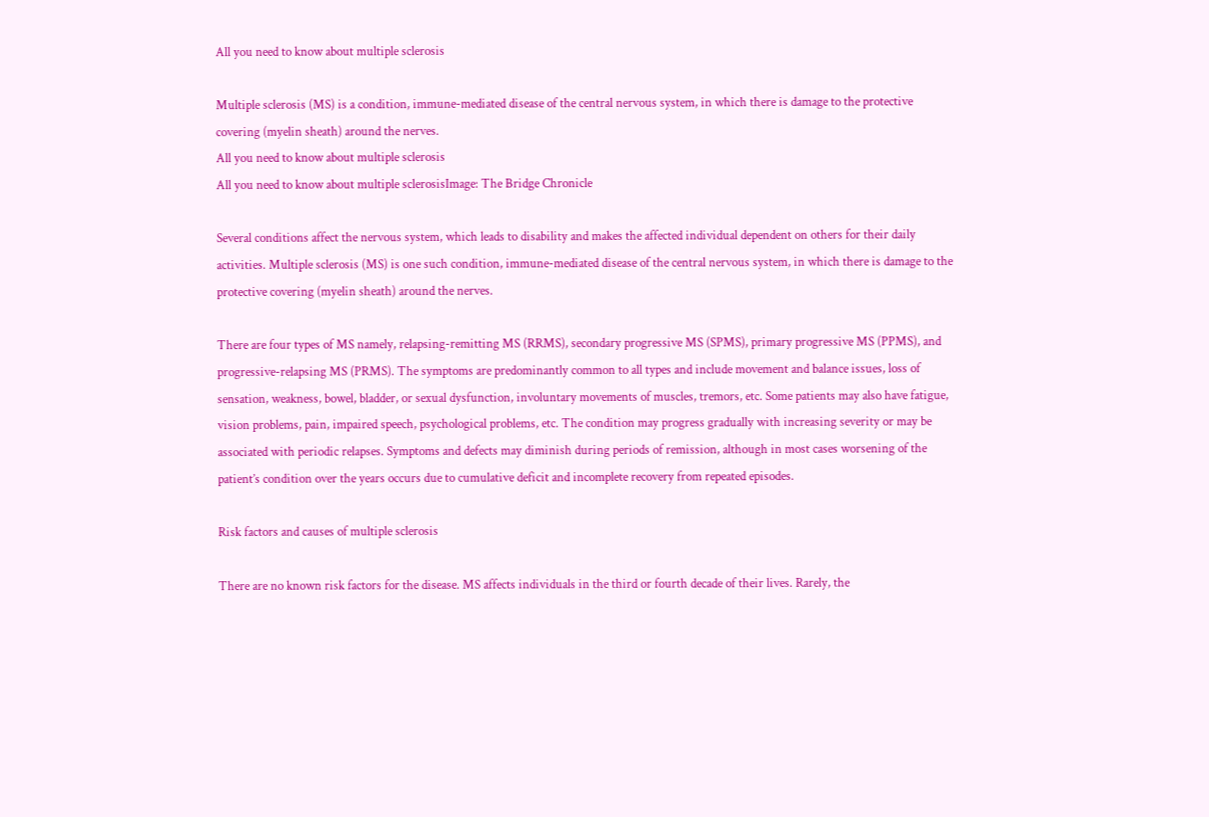All you need to know about multiple sclerosis

Multiple sclerosis (MS) is a condition, immune-mediated disease of the central nervous system, in which there is damage to the protective covering (myelin sheath) around the nerves.
All you need to know about multiple sclerosis
All you need to know about multiple sclerosisImage: The Bridge Chronicle

Several conditions affect the nervous system, which leads to disability and makes the affected individual dependent on others for their daily activities. Multiple sclerosis (MS) is one such condition, immune-mediated disease of the central nervous system, in which there is damage to the protective covering (myelin sheath) around the nerves.

There are four types of MS namely, relapsing-remitting MS (RRMS), secondary progressive MS (SPMS), primary progressive MS (PPMS), and progressive-relapsing MS (PRMS). The symptoms are predominantly common to all types and include movement and balance issues, loss of sensation, weakness, bowel, bladder, or sexual dysfunction, involuntary movements of muscles, tremors, etc. Some patients may also have fatigue, vision problems, pain, impaired speech, psychological problems, etc. The condition may progress gradually with increasing severity or may be associated with periodic relapses. Symptoms and defects may diminish during periods of remission, although in most cases worsening of the patient’s condition over the years occurs due to cumulative deficit and incomplete recovery from repeated episodes.

Risk factors and causes of multiple sclerosis

There are no known risk factors for the disease. MS affects individuals in the third or fourth decade of their lives. Rarely, the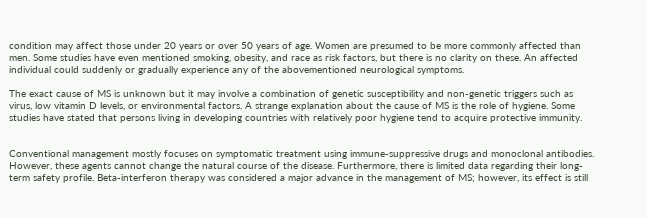condition may affect those under 20 years or over 50 years of age. Women are presumed to be more commonly affected than men. Some studies have even mentioned smoking, obesity, and race as risk factors, but there is no clarity on these. An affected individual could suddenly or gradually experience any of the abovementioned neurological symptoms.

The exact cause of MS is unknown but it may involve a combination of genetic susceptibility and non-genetic triggers such as virus, low vitamin D levels, or environmental factors. A strange explanation about the cause of MS is the role of hygiene. Some studies have stated that persons living in developing countries with relatively poor hygiene tend to acquire protective immunity.


Conventional management mostly focuses on symptomatic treatment using immune-suppressive drugs and monoclonal antibodies. However, these agents cannot change the natural course of the disease. Furthermore, there is limited data regarding their long-term safety profile. Beta-interferon therapy was considered a major advance in the management of MS; however, its effect is still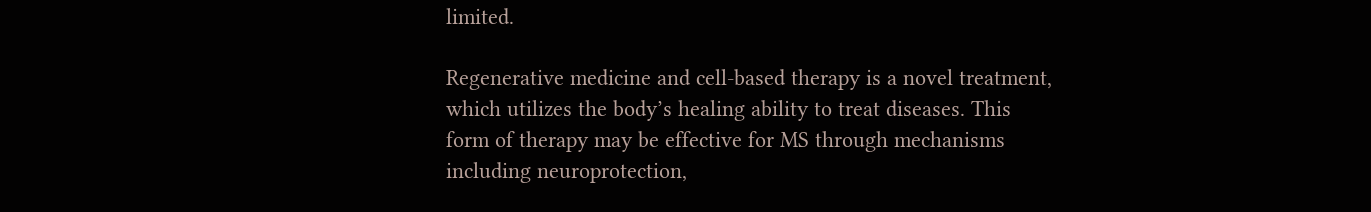limited.

Regenerative medicine and cell-based therapy is a novel treatment, which utilizes the body’s healing ability to treat diseases. This form of therapy may be effective for MS through mechanisms including neuroprotection,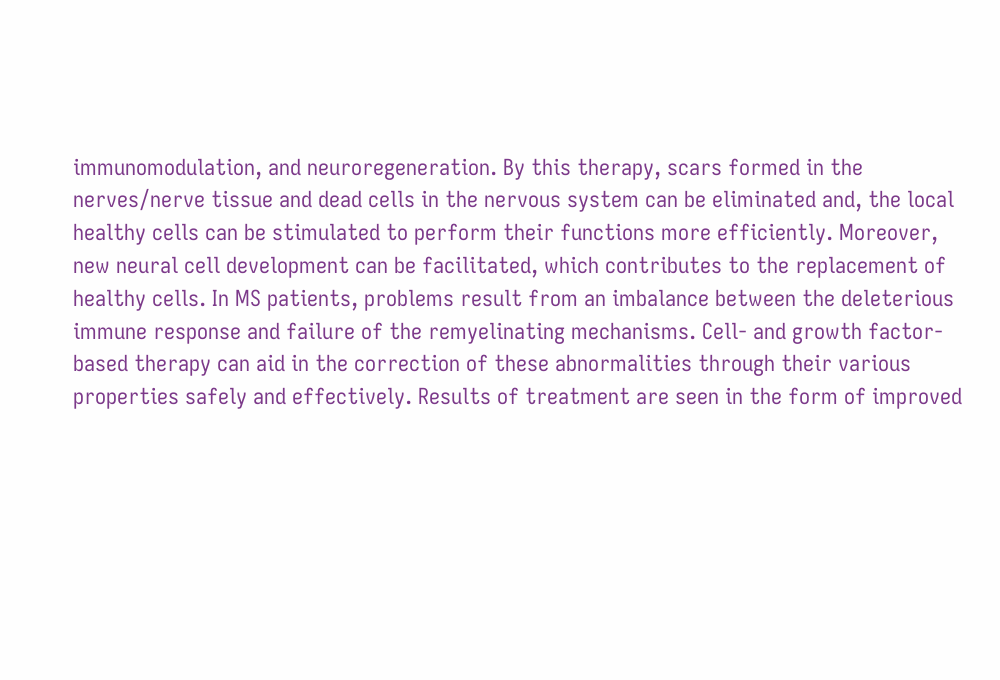immunomodulation, and neuroregeneration. By this therapy, scars formed in the nerves/nerve tissue and dead cells in the nervous system can be eliminated and, the local healthy cells can be stimulated to perform their functions more efficiently. Moreover, new neural cell development can be facilitated, which contributes to the replacement of healthy cells. In MS patients, problems result from an imbalance between the deleterious immune response and failure of the remyelinating mechanisms. Cell- and growth factor-based therapy can aid in the correction of these abnormalities through their various properties safely and effectively. Results of treatment are seen in the form of improved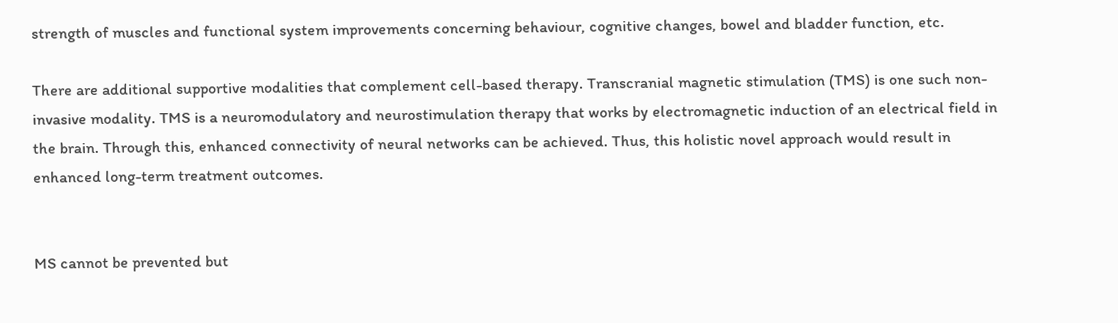strength of muscles and functional system improvements concerning behaviour, cognitive changes, bowel and bladder function, etc.

There are additional supportive modalities that complement cell-based therapy. Transcranial magnetic stimulation (TMS) is one such non-invasive modality. TMS is a neuromodulatory and neurostimulation therapy that works by electromagnetic induction of an electrical field in the brain. Through this, enhanced connectivity of neural networks can be achieved. Thus, this holistic novel approach would result in enhanced long-term treatment outcomes.


MS cannot be prevented but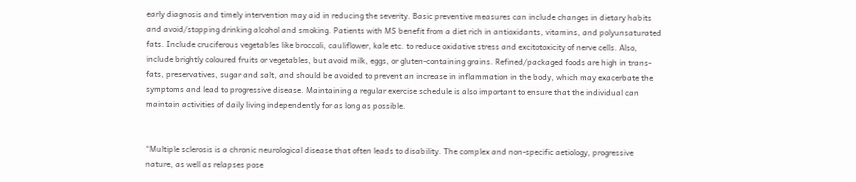early diagnosis and timely intervention may aid in reducing the severity. Basic preventive measures can include changes in dietary habits and avoid/stopping drinking alcohol and smoking. Patients with MS benefit from a diet rich in antioxidants, vitamins, and polyunsaturated fats. Include cruciferous vegetables like broccoli, cauliflower, kale etc. to reduce oxidative stress and excitotoxicity of nerve cells. Also, include brightly coloured fruits or vegetables, but avoid milk, eggs, or gluten-containing grains. Refined/packaged foods are high in trans-fats, preservatives, sugar and salt, and should be avoided to prevent an increase in inflammation in the body, which may exacerbate the symptoms and lead to progressive disease. Maintaining a regular exercise schedule is also important to ensure that the individual can maintain activities of daily living independently for as long as possible.


“Multiple sclerosis is a chronic neurological disease that often leads to disability. The complex and non-specific aetiology, progressive nature, as well as relapses pose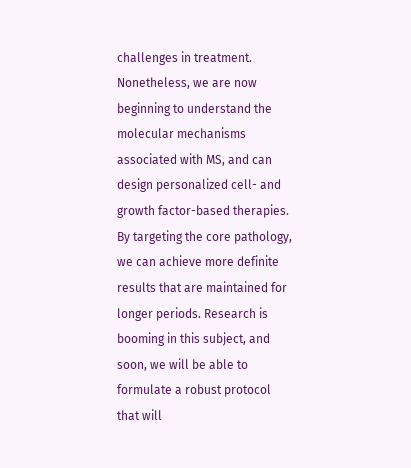challenges in treatment. Nonetheless, we are now beginning to understand the molecular mechanisms associated with MS, and can design personalized cell- and growth factor-based therapies. By targeting the core pathology, we can achieve more definite results that are maintained for longer periods. Research is booming in this subject, and soon, we will be able to formulate a robust protocol that will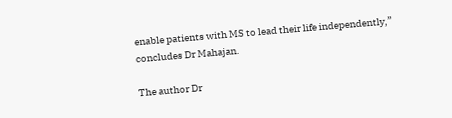enable patients with MS to lead their life independently,” concludes Dr Mahajan.

The author Dr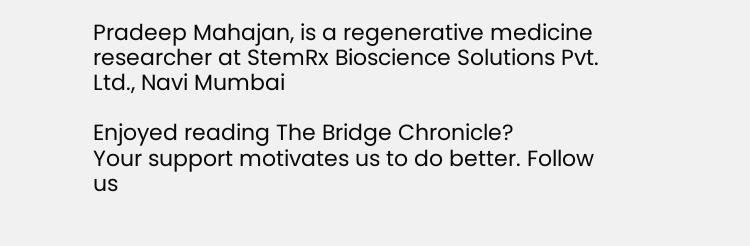Pradeep Mahajan, is a regenerative medicine researcher at StemRx Bioscience Solutions Pvt. Ltd., Navi Mumbai

Enjoyed reading The Bridge Chronicle?
Your support motivates us to do better. Follow us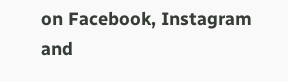on Facebook, Instagram and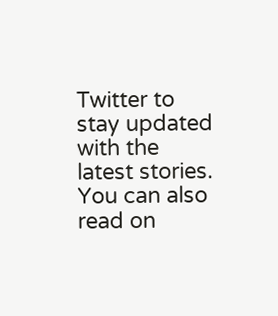Twitter to stay updated with the latest stories.
You can also read on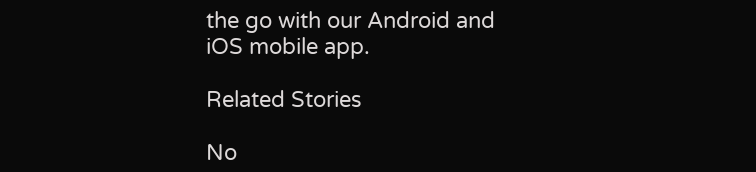the go with our Android and iOS mobile app.

Related Stories

No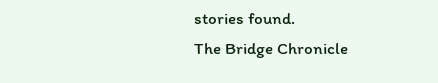stories found.
The Bridge Chronicle